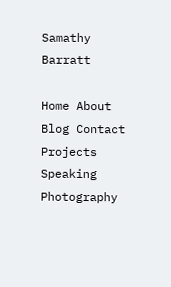Samathy Barratt

Home About Blog Contact Projects Speaking Photography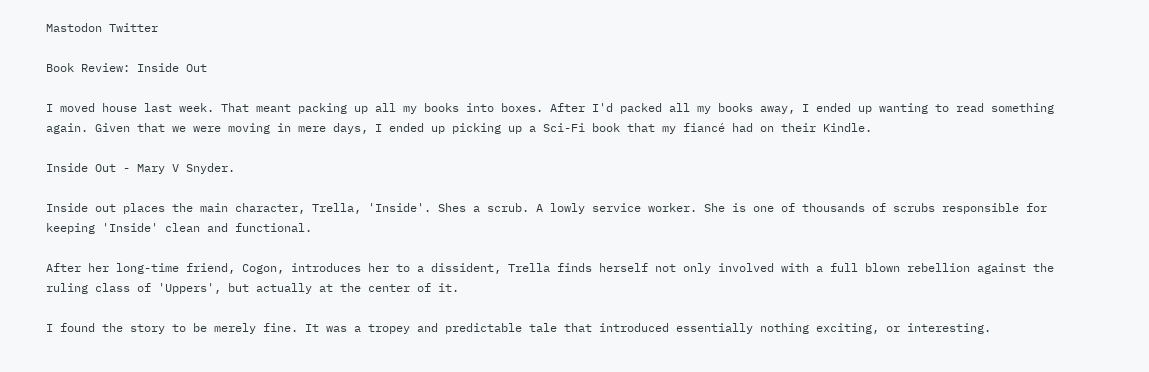Mastodon Twitter

Book Review: Inside Out

I moved house last week. That meant packing up all my books into boxes. After I'd packed all my books away, I ended up wanting to read something again. Given that we were moving in mere days, I ended up picking up a Sci-Fi book that my fiancé had on their Kindle.

Inside Out - Mary V Snyder.

Inside out places the main character, Trella, 'Inside'. Shes a scrub. A lowly service worker. She is one of thousands of scrubs responsible for keeping 'Inside' clean and functional.

After her long-time friend, Cogon, introduces her to a dissident, Trella finds herself not only involved with a full blown rebellion against the ruling class of 'Uppers', but actually at the center of it.

I found the story to be merely fine. It was a tropey and predictable tale that introduced essentially nothing exciting, or interesting.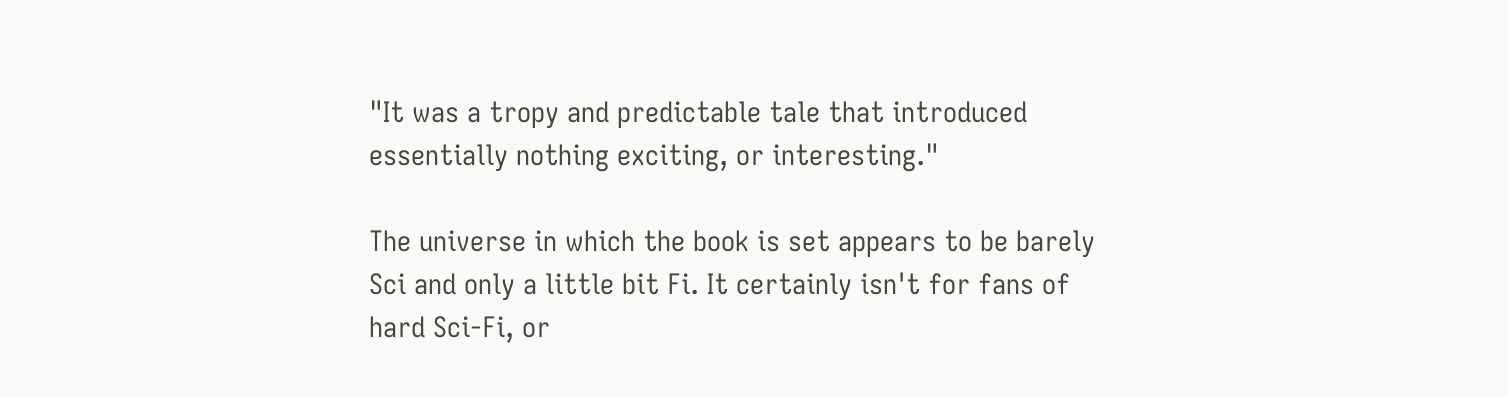"It was a tropy and predictable tale that introduced essentially nothing exciting, or interesting."

The universe in which the book is set appears to be barely Sci and only a little bit Fi. It certainly isn't for fans of hard Sci-Fi, or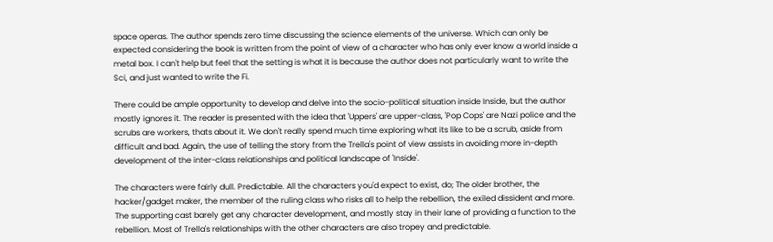space operas. The author spends zero time discussing the science elements of the universe. Which can only be expected considering the book is written from the point of view of a character who has only ever know a world inside a metal box. I can't help but feel that the setting is what it is because the author does not particularly want to write the Sci, and just wanted to write the Fi.

There could be ample opportunity to develop and delve into the socio-political situation inside Inside, but the author mostly ignores it. The reader is presented with the idea that 'Uppers' are upper-class, 'Pop Cops' are Nazi police and the scrubs are workers, thats about it. We don't really spend much time exploring what its like to be a scrub, aside from difficult and bad. Again, the use of telling the story from the Trella's point of view assists in avoiding more in-depth development of the inter-class relationships and political landscape of 'Inside'.

The characters were fairly dull. Predictable. All the characters you'd expect to exist, do; The older brother, the hacker/gadget maker, the member of the ruling class who risks all to help the rebellion, the exiled dissident and more. The supporting cast barely get any character development, and mostly stay in their lane of providing a function to the rebellion. Most of Trella's relationships with the other characters are also tropey and predictable.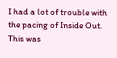I had a lot of trouble with the pacing of Inside Out. This was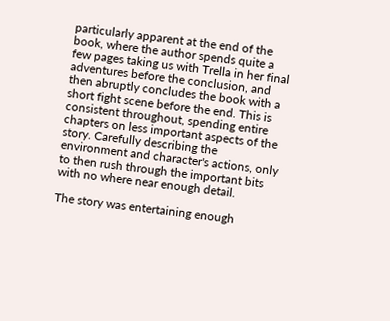particularly apparent at the end of the book, where the author spends quite a few pages taking us with Trella in her final adventures before the conclusion, and then abruptly concludes the book with a short fight scene before the end. This is consistent throughout, spending entire chapters on less important aspects of the story. Carefully describing the environment and character's actions, only to then rush through the important bits with no where near enough detail.

The story was entertaining enough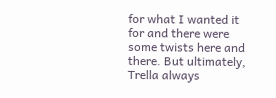for what I wanted it for and there were some twists here and there. But ultimately, Trella always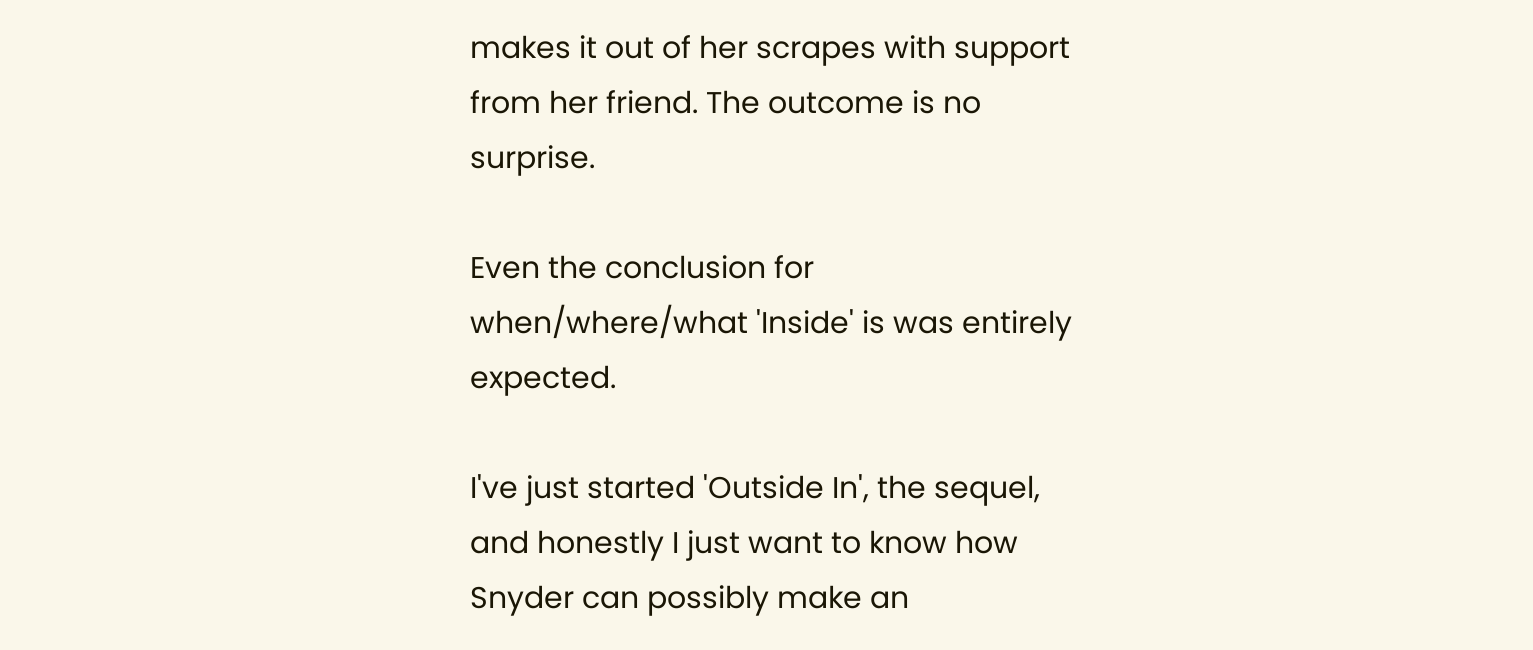makes it out of her scrapes with support from her friend. The outcome is no surprise.

Even the conclusion for when/where/what 'Inside' is was entirely expected.

I've just started 'Outside In', the sequel, and honestly I just want to know how Snyder can possibly make an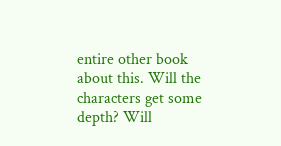entire other book about this. Will the characters get some depth? Will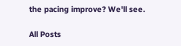the pacing improve? We'll see.

All Posts